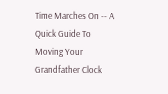Time Marches On -- A Quick Guide To Moving Your Grandfather Clock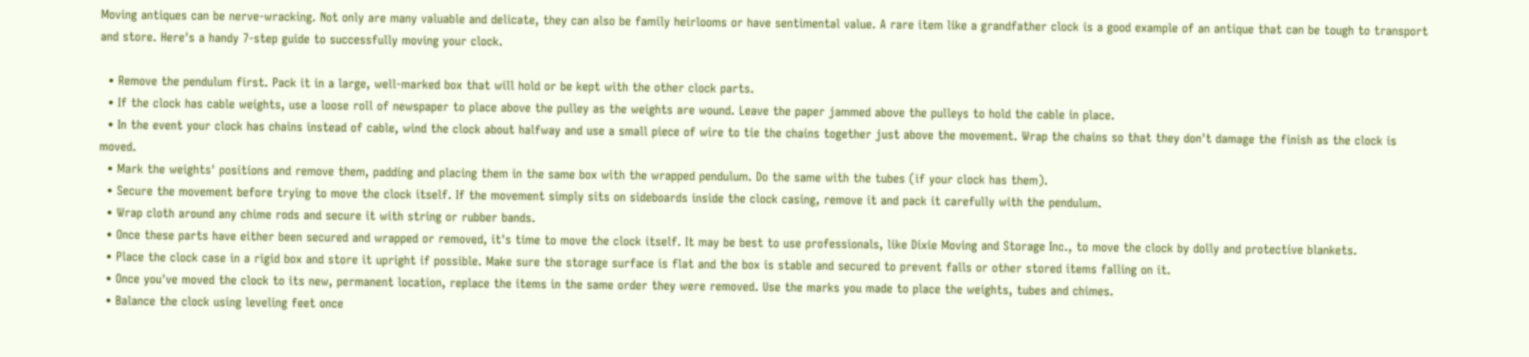Moving antiques can be nerve-wracking. Not only are many valuable and delicate, they can also be family heirlooms or have sentimental value. A rare item like a grandfather clock is a good example of an antique that can be tough to transport and store. Here's a handy 7-step guide to successfully moving your clock.

  • Remove the pendulum first. Pack it in a large, well-marked box that will hold or be kept with the other clock parts.
  • If the clock has cable weights, use a loose roll of newspaper to place above the pulley as the weights are wound. Leave the paper jammed above the pulleys to hold the cable in place.
  • In the event your clock has chains instead of cable, wind the clock about halfway and use a small piece of wire to tie the chains together just above the movement. Wrap the chains so that they don't damage the finish as the clock is moved.
  • Mark the weights' positions and remove them, padding and placing them in the same box with the wrapped pendulum. Do the same with the tubes (if your clock has them).
  • Secure the movement before trying to move the clock itself. If the movement simply sits on sideboards inside the clock casing, remove it and pack it carefully with the pendulum.
  • Wrap cloth around any chime rods and secure it with string or rubber bands.
  • Once these parts have either been secured and wrapped or removed, it's time to move the clock itself. It may be best to use professionals, like Dixie Moving and Storage Inc., to move the clock by dolly and protective blankets.
  • Place the clock case in a rigid box and store it upright if possible. Make sure the storage surface is flat and the box is stable and secured to prevent falls or other stored items falling on it.
  • Once you've moved the clock to its new, permanent location, replace the items in the same order they were removed. Use the marks you made to place the weights, tubes and chimes.
  • Balance the clock using leveling feet once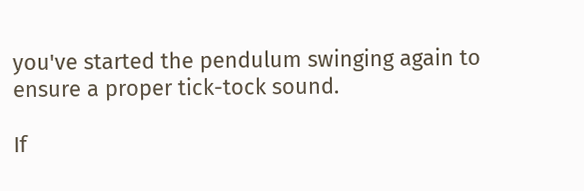you've started the pendulum swinging again to ensure a proper tick-tock sound.

If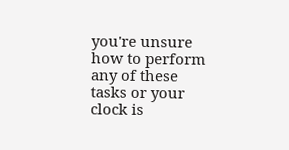you're unsure how to perform any of these tasks or your clock is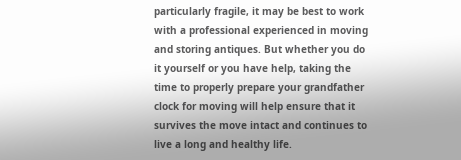particularly fragile, it may be best to work with a professional experienced in moving and storing antiques. But whether you do it yourself or you have help, taking the time to properly prepare your grandfather clock for moving will help ensure that it survives the move intact and continues to live a long and healthy life.